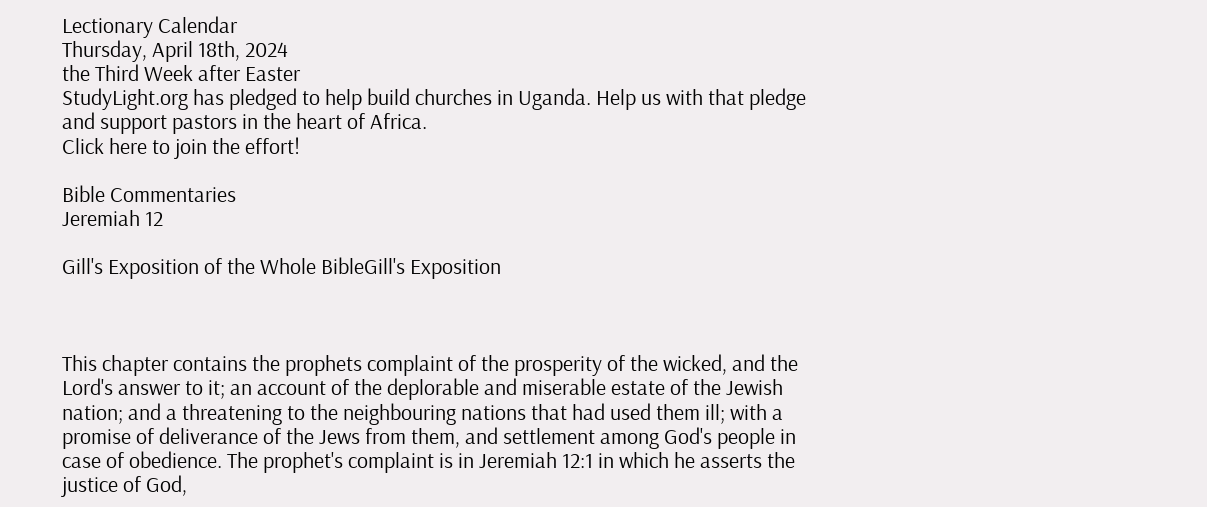Lectionary Calendar
Thursday, April 18th, 2024
the Third Week after Easter
StudyLight.org has pledged to help build churches in Uganda. Help us with that pledge and support pastors in the heart of Africa.
Click here to join the effort!

Bible Commentaries
Jeremiah 12

Gill's Exposition of the Whole BibleGill's Exposition



This chapter contains the prophets complaint of the prosperity of the wicked, and the Lord's answer to it; an account of the deplorable and miserable estate of the Jewish nation; and a threatening to the neighbouring nations that had used them ill; with a promise of deliverance of the Jews from them, and settlement among God's people in case of obedience. The prophet's complaint is in Jeremiah 12:1 in which he asserts the justice of God,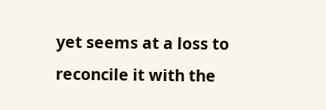yet seems at a loss to reconcile it with the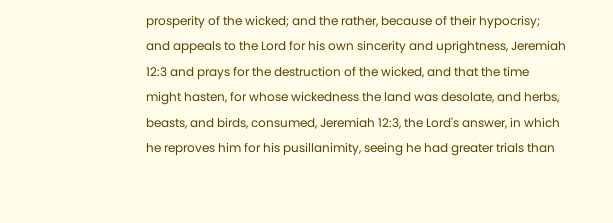prosperity of the wicked; and the rather, because of their hypocrisy; and appeals to the Lord for his own sincerity and uprightness, Jeremiah 12:3 and prays for the destruction of the wicked, and that the time might hasten, for whose wickedness the land was desolate, and herbs, beasts, and birds, consumed, Jeremiah 12:3, the Lord's answer, in which he reproves him for his pusillanimity, seeing he had greater trials than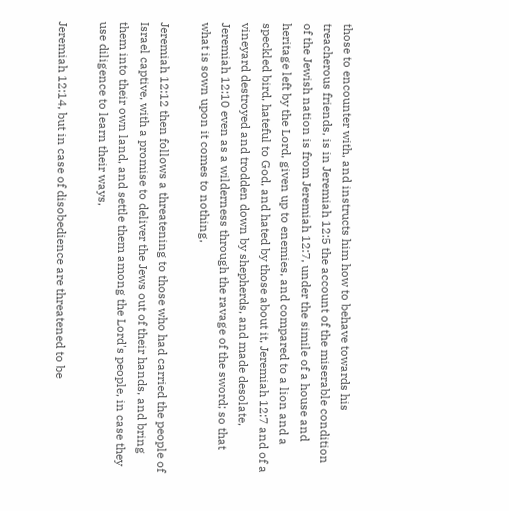those to encounter with, and instructs him how to behave towards his treacherous friends, is in Jeremiah 12:5 the account of the miserable condition of the Jewish nation is from Jeremiah 12:7, under the simile of a house and heritage left by the Lord, given up to enemies, and compared to a lion and a speckled bird, hateful to God, and hated by those about it, Jeremiah 12:7 and of a vineyard destroyed and trodden down by shepherds, and made desolate, Jeremiah 12:10 even as a wilderness through the ravage of the sword; so that what is sown upon it comes to nothing,

Jeremiah 12:12 then follows a threatening to those who had carried the people of Israel captive, with a promise to deliver the Jews out of their hands, and bring them into their own land, and settle them among the Lord's people, in case they use diligence to learn their ways,

Jeremiah 12:14, but in case of disobedience are threatened to be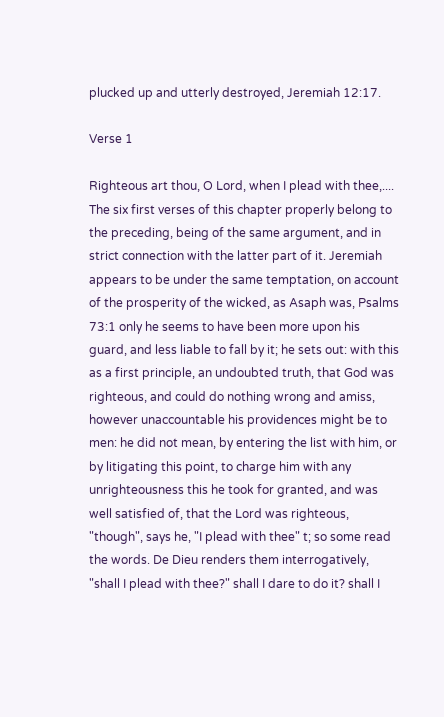plucked up and utterly destroyed, Jeremiah 12:17.

Verse 1

Righteous art thou, O Lord, when I plead with thee,.... The six first verses of this chapter properly belong to the preceding, being of the same argument, and in strict connection with the latter part of it. Jeremiah appears to be under the same temptation, on account of the prosperity of the wicked, as Asaph was, Psalms 73:1 only he seems to have been more upon his guard, and less liable to fall by it; he sets out: with this as a first principle, an undoubted truth, that God was righteous, and could do nothing wrong and amiss, however unaccountable his providences might be to men: he did not mean, by entering the list with him, or by litigating this point, to charge him with any unrighteousness this he took for granted, and was well satisfied of, that the Lord was righteous, "though", says he, "I plead with thee" t; so some read the words. De Dieu renders them interrogatively, "shall I plead with thee?" shall I dare to do it? shall I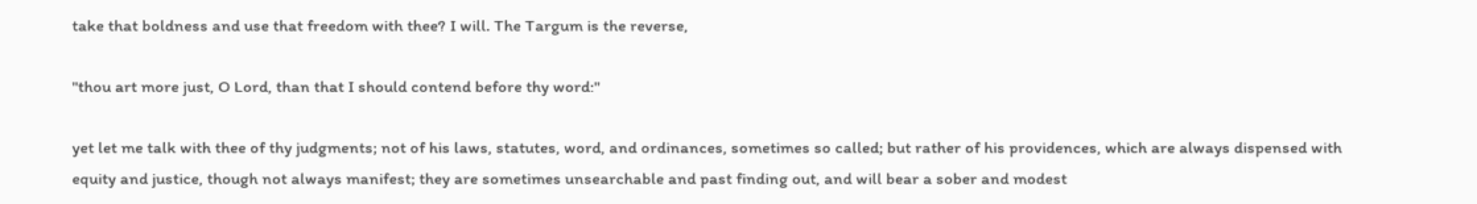take that boldness and use that freedom with thee? I will. The Targum is the reverse,

"thou art more just, O Lord, than that I should contend before thy word:''

yet let me talk with thee of thy judgments; not of his laws, statutes, word, and ordinances, sometimes so called; but rather of his providences, which are always dispensed with equity and justice, though not always manifest; they are sometimes unsearchable and past finding out, and will bear a sober and modest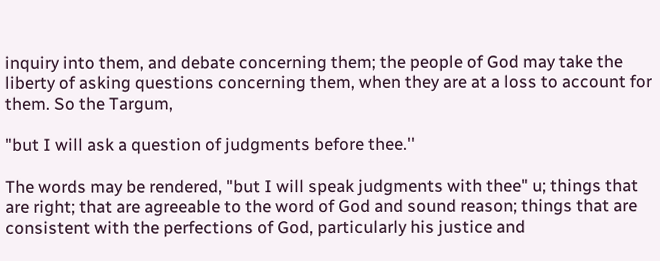inquiry into them, and debate concerning them; the people of God may take the liberty of asking questions concerning them, when they are at a loss to account for them. So the Targum,

"but I will ask a question of judgments before thee.''

The words may be rendered, "but I will speak judgments with thee" u; things that are right; that are agreeable to the word of God and sound reason; things that are consistent with the perfections of God, particularly his justice and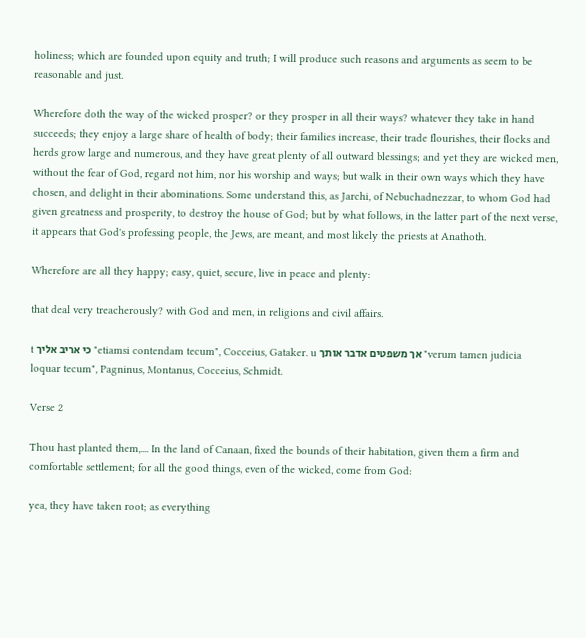holiness; which are founded upon equity and truth; I will produce such reasons and arguments as seem to be reasonable and just.

Wherefore doth the way of the wicked prosper? or they prosper in all their ways? whatever they take in hand succeeds; they enjoy a large share of health of body; their families increase, their trade flourishes, their flocks and herds grow large and numerous, and they have great plenty of all outward blessings; and yet they are wicked men, without the fear of God, regard not him, nor his worship and ways; but walk in their own ways which they have chosen, and delight in their abominations. Some understand this, as Jarchi, of Nebuchadnezzar, to whom God had given greatness and prosperity, to destroy the house of God; but by what follows, in the latter part of the next verse, it appears that God's professing people, the Jews, are meant, and most likely the priests at Anathoth.

Wherefore are all they happy; easy, quiet, secure, live in peace and plenty:

that deal very treacherously? with God and men, in religions and civil affairs.

t כי אריב אליך "etiamsi contendam tecum", Cocceius, Gataker. u אך משפטים אדבר אותך "verum tamen judicia loquar tecum", Pagninus, Montanus, Cocceius, Schmidt.

Verse 2

Thou hast planted them,.... In the land of Canaan, fixed the bounds of their habitation, given them a firm and comfortable settlement; for all the good things, even of the wicked, come from God:

yea, they have taken root; as everything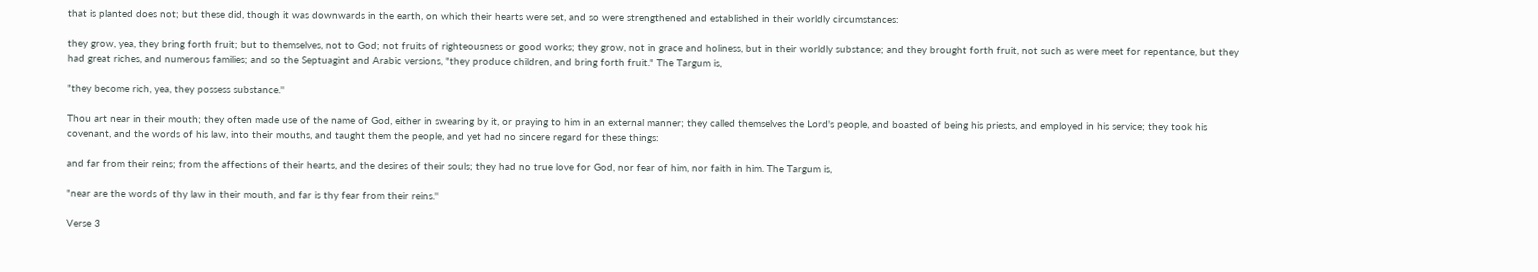that is planted does not; but these did, though it was downwards in the earth, on which their hearts were set, and so were strengthened and established in their worldly circumstances:

they grow, yea, they bring forth fruit; but to themselves, not to God; not fruits of righteousness or good works; they grow, not in grace and holiness, but in their worldly substance; and they brought forth fruit, not such as were meet for repentance, but they had great riches, and numerous families; and so the Septuagint and Arabic versions, "they produce children, and bring forth fruit." The Targum is,

"they become rich, yea, they possess substance.''

Thou art near in their mouth; they often made use of the name of God, either in swearing by it, or praying to him in an external manner; they called themselves the Lord's people, and boasted of being his priests, and employed in his service; they took his covenant, and the words of his law, into their mouths, and taught them the people, and yet had no sincere regard for these things:

and far from their reins; from the affections of their hearts, and the desires of their souls; they had no true love for God, nor fear of him, nor faith in him. The Targum is,

"near are the words of thy law in their mouth, and far is thy fear from their reins.''

Verse 3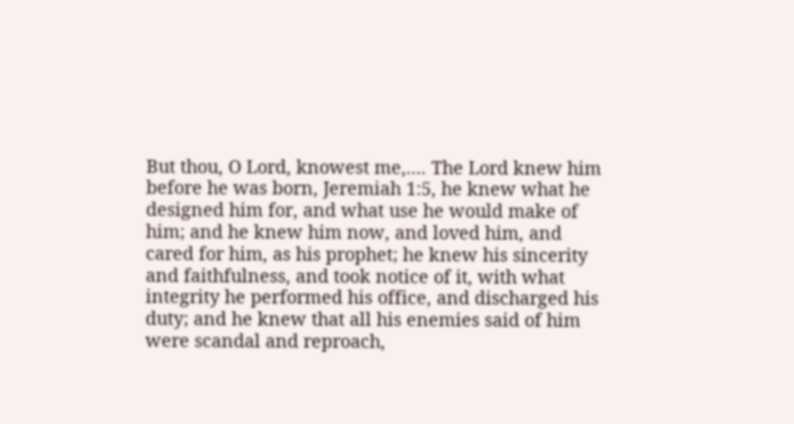But thou, O Lord, knowest me,.... The Lord knew him before he was born, Jeremiah 1:5, he knew what he designed him for, and what use he would make of him; and he knew him now, and loved him, and cared for him, as his prophet; he knew his sincerity and faithfulness, and took notice of it, with what integrity he performed his office, and discharged his duty; and he knew that all his enemies said of him were scandal and reproach,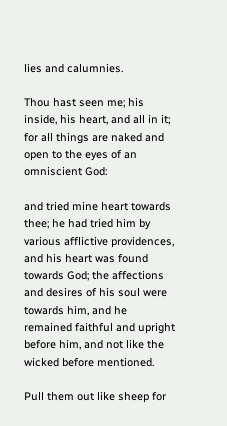lies and calumnies.

Thou hast seen me; his inside, his heart, and all in it; for all things are naked and open to the eyes of an omniscient God:

and tried mine heart towards thee; he had tried him by various afflictive providences, and his heart was found towards God; the affections and desires of his soul were towards him, and he remained faithful and upright before him, and not like the wicked before mentioned.

Pull them out like sheep for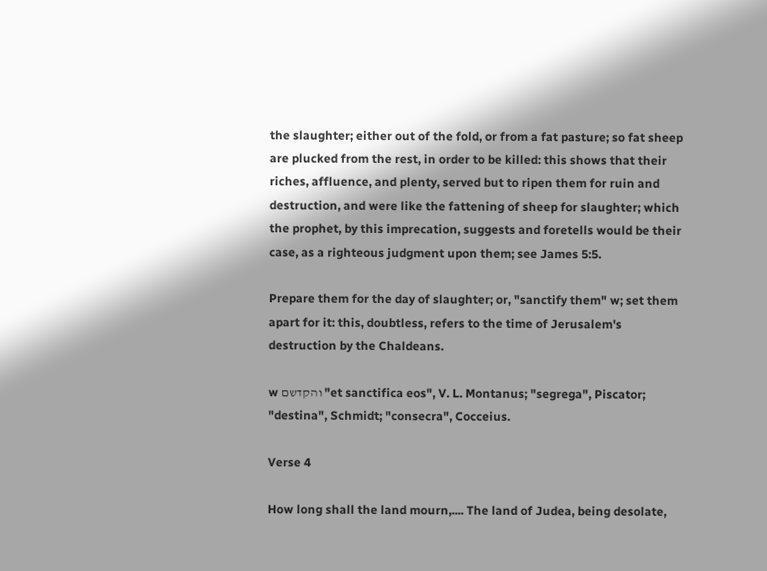the slaughter; either out of the fold, or from a fat pasture; so fat sheep are plucked from the rest, in order to be killed: this shows that their riches, affluence, and plenty, served but to ripen them for ruin and destruction, and were like the fattening of sheep for slaughter; which the prophet, by this imprecation, suggests and foretells would be their case, as a righteous judgment upon them; see James 5:5.

Prepare them for the day of slaughter; or, "sanctify them" w; set them apart for it: this, doubtless, refers to the time of Jerusalem's destruction by the Chaldeans.

w והקדשם "et sanctifica eos", V. L. Montanus; "segrega", Piscator; "destina", Schmidt; "consecra", Cocceius.

Verse 4

How long shall the land mourn,.... The land of Judea, being desolate,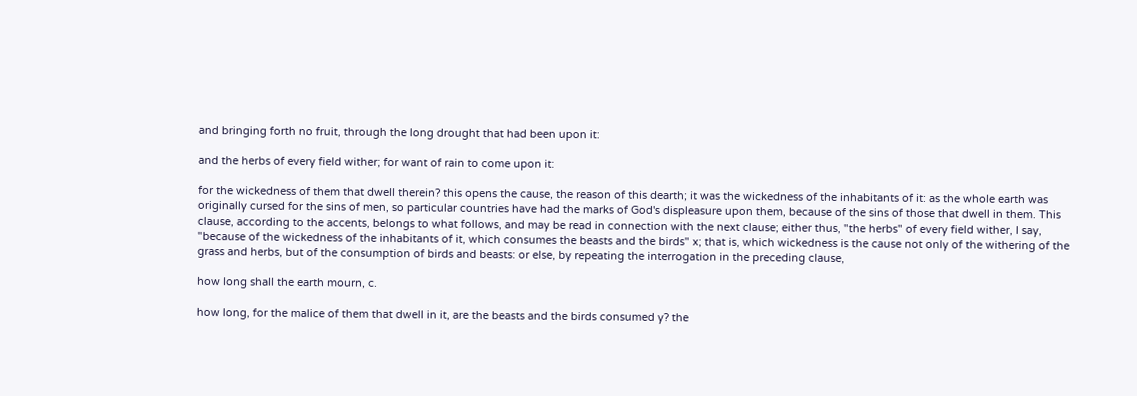and bringing forth no fruit, through the long drought that had been upon it:

and the herbs of every field wither; for want of rain to come upon it:

for the wickedness of them that dwell therein? this opens the cause, the reason of this dearth; it was the wickedness of the inhabitants of it: as the whole earth was originally cursed for the sins of men, so particular countries have had the marks of God's displeasure upon them, because of the sins of those that dwell in them. This clause, according to the accents, belongs to what follows, and may be read in connection with the next clause; either thus, "the herbs" of every field wither, I say, "because of the wickedness of the inhabitants of it, which consumes the beasts and the birds" x; that is, which wickedness is the cause not only of the withering of the grass and herbs, but of the consumption of birds and beasts: or else, by repeating the interrogation in the preceding clause,

how long shall the earth mourn, c.

how long, for the malice of them that dwell in it, are the beasts and the birds consumed y? the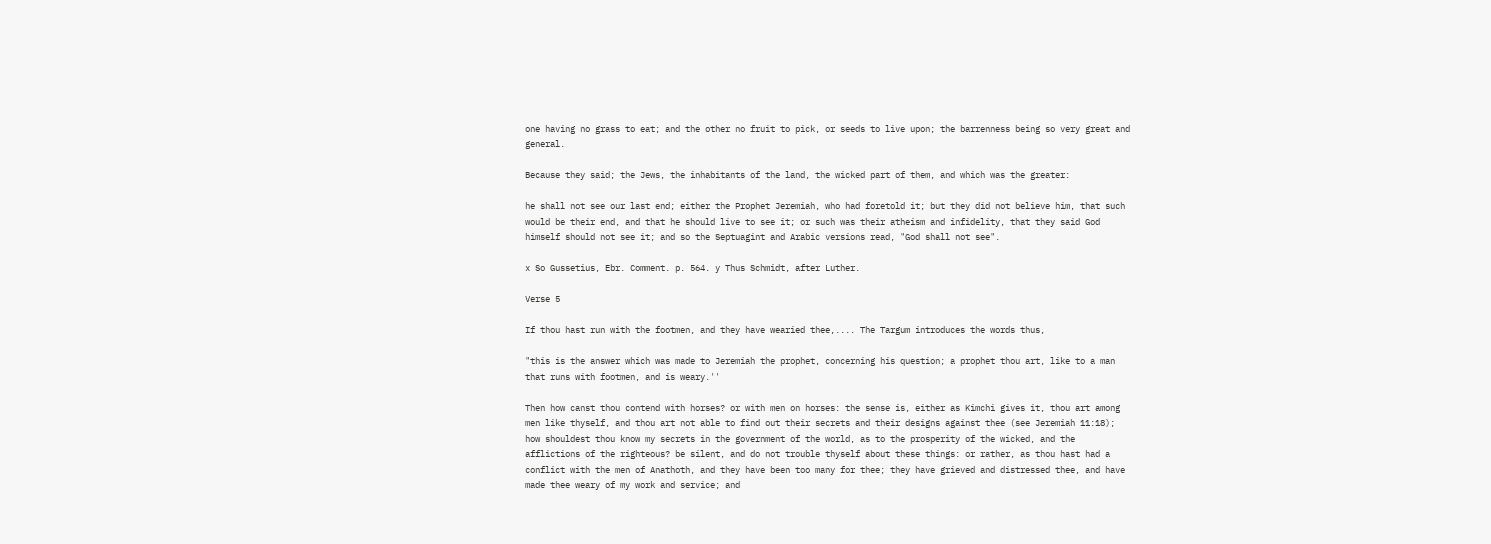one having no grass to eat; and the other no fruit to pick, or seeds to live upon; the barrenness being so very great and general.

Because they said; the Jews, the inhabitants of the land, the wicked part of them, and which was the greater:

he shall not see our last end; either the Prophet Jeremiah, who had foretold it; but they did not believe him, that such would be their end, and that he should live to see it; or such was their atheism and infidelity, that they said God himself should not see it; and so the Septuagint and Arabic versions read, "God shall not see".

x So Gussetius, Ebr. Comment. p. 564. y Thus Schmidt, after Luther.

Verse 5

If thou hast run with the footmen, and they have wearied thee,.... The Targum introduces the words thus,

"this is the answer which was made to Jeremiah the prophet, concerning his question; a prophet thou art, like to a man that runs with footmen, and is weary.''

Then how canst thou contend with horses? or with men on horses: the sense is, either as Kimchi gives it, thou art among men like thyself, and thou art not able to find out their secrets and their designs against thee (see Jeremiah 11:18); how shouldest thou know my secrets in the government of the world, as to the prosperity of the wicked, and the afflictions of the righteous? be silent, and do not trouble thyself about these things: or rather, as thou hast had a conflict with the men of Anathoth, and they have been too many for thee; they have grieved and distressed thee, and have made thee weary of my work and service; and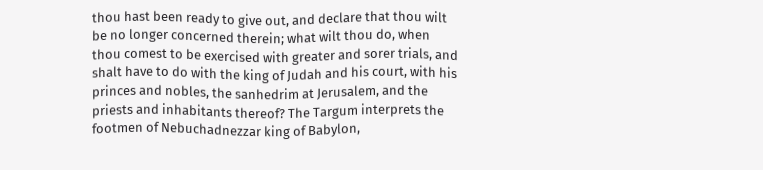thou hast been ready to give out, and declare that thou wilt be no longer concerned therein; what wilt thou do, when thou comest to be exercised with greater and sorer trials, and shalt have to do with the king of Judah and his court, with his princes and nobles, the sanhedrim at Jerusalem, and the priests and inhabitants thereof? The Targum interprets the footmen of Nebuchadnezzar king of Babylon,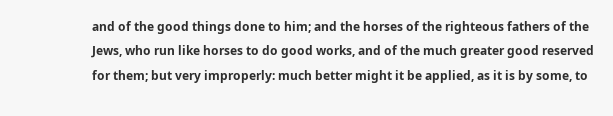and of the good things done to him; and the horses of the righteous fathers of the Jews, who run like horses to do good works, and of the much greater good reserved for them; but very improperly: much better might it be applied, as it is by some, to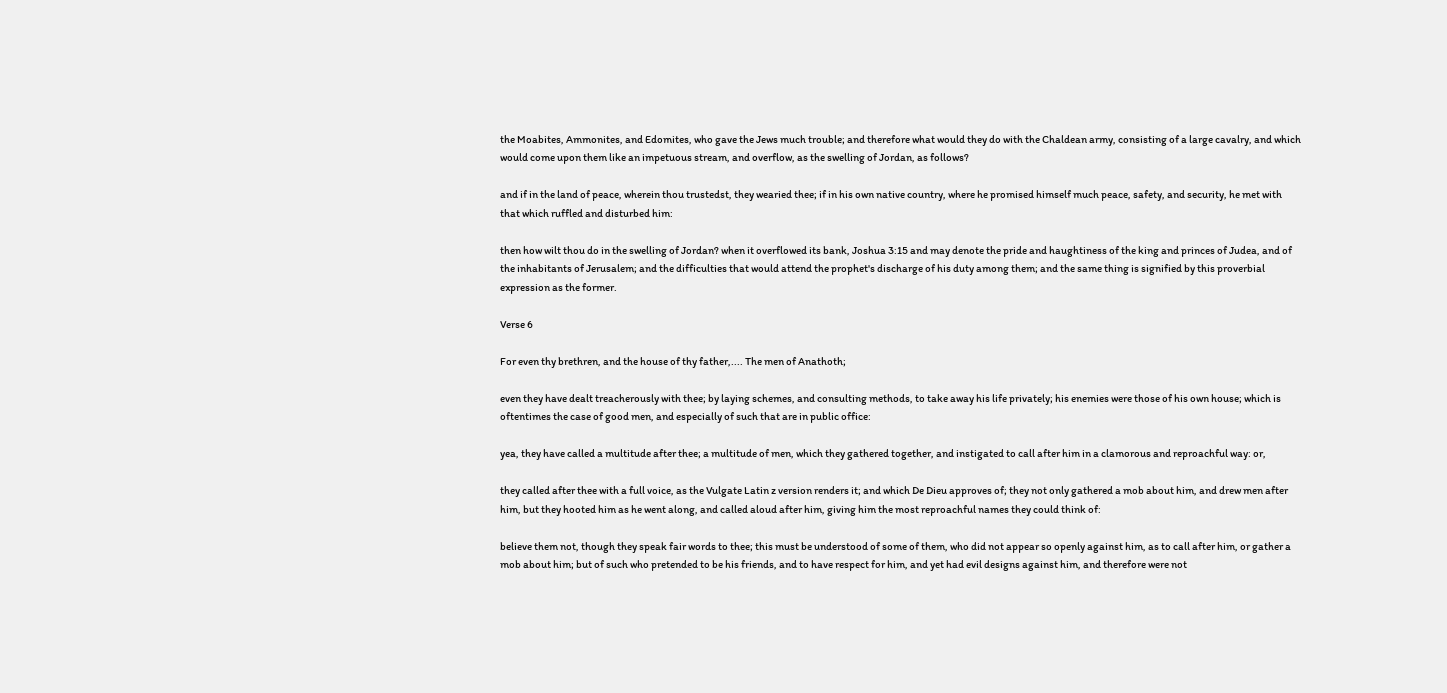the Moabites, Ammonites, and Edomites, who gave the Jews much trouble; and therefore what would they do with the Chaldean army, consisting of a large cavalry, and which would come upon them like an impetuous stream, and overflow, as the swelling of Jordan, as follows?

and if in the land of peace, wherein thou trustedst, they wearied thee; if in his own native country, where he promised himself much peace, safety, and security, he met with that which ruffled and disturbed him:

then how wilt thou do in the swelling of Jordan? when it overflowed its bank, Joshua 3:15 and may denote the pride and haughtiness of the king and princes of Judea, and of the inhabitants of Jerusalem; and the difficulties that would attend the prophet's discharge of his duty among them; and the same thing is signified by this proverbial expression as the former.

Verse 6

For even thy brethren, and the house of thy father,.... The men of Anathoth;

even they have dealt treacherously with thee; by laying schemes, and consulting methods, to take away his life privately; his enemies were those of his own house; which is oftentimes the case of good men, and especially of such that are in public office:

yea, they have called a multitude after thee; a multitude of men, which they gathered together, and instigated to call after him in a clamorous and reproachful way: or,

they called after thee with a full voice, as the Vulgate Latin z version renders it; and which De Dieu approves of; they not only gathered a mob about him, and drew men after him, but they hooted him as he went along, and called aloud after him, giving him the most reproachful names they could think of:

believe them not, though they speak fair words to thee; this must be understood of some of them, who did not appear so openly against him, as to call after him, or gather a mob about him; but of such who pretended to be his friends, and to have respect for him, and yet had evil designs against him, and therefore were not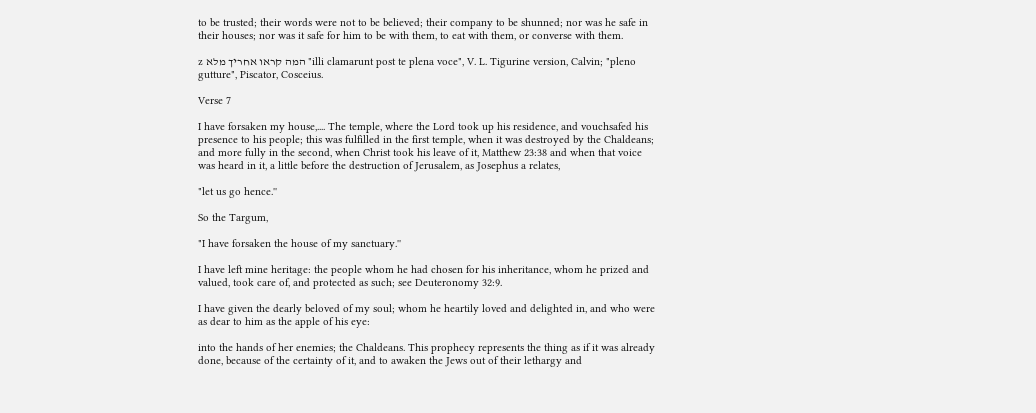to be trusted; their words were not to be believed; their company to be shunned; nor was he safe in their houses; nor was it safe for him to be with them, to eat with them, or converse with them.

z המה קראו אחריך מלא "illi clamarunt post te plena voce", V. L. Tigurine version, Calvin; "pleno gutture", Piscator, Cosceius.

Verse 7

I have forsaken my house,.... The temple, where the Lord took up his residence, and vouchsafed his presence to his people; this was fulfilled in the first temple, when it was destroyed by the Chaldeans; and more fully in the second, when Christ took his leave of it, Matthew 23:38 and when that voice was heard in it, a little before the destruction of Jerusalem, as Josephus a relates,

"let us go hence.''

So the Targum,

"I have forsaken the house of my sanctuary.''

I have left mine heritage: the people whom he had chosen for his inheritance, whom he prized and valued, took care of, and protected as such; see Deuteronomy 32:9.

I have given the dearly beloved of my soul; whom he heartily loved and delighted in, and who were as dear to him as the apple of his eye:

into the hands of her enemies; the Chaldeans. This prophecy represents the thing as if it was already done, because of the certainty of it, and to awaken the Jews out of their lethargy and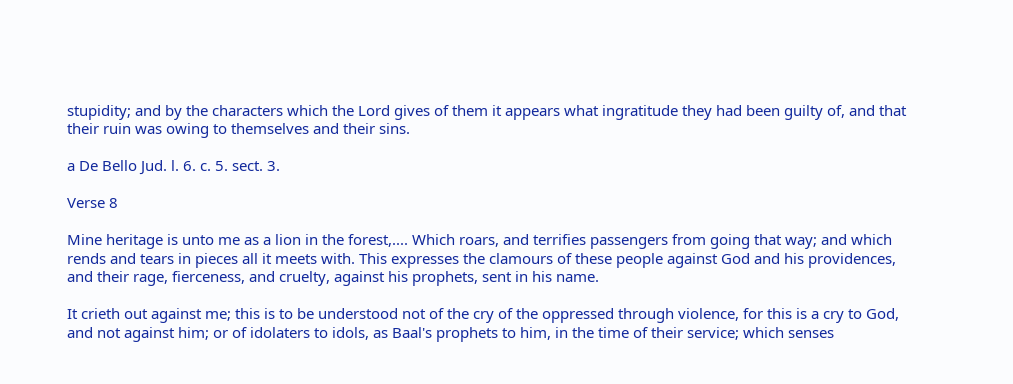stupidity; and by the characters which the Lord gives of them it appears what ingratitude they had been guilty of, and that their ruin was owing to themselves and their sins.

a De Bello Jud. l. 6. c. 5. sect. 3.

Verse 8

Mine heritage is unto me as a lion in the forest,.... Which roars, and terrifies passengers from going that way; and which rends and tears in pieces all it meets with. This expresses the clamours of these people against God and his providences, and their rage, fierceness, and cruelty, against his prophets, sent in his name.

It crieth out against me; this is to be understood not of the cry of the oppressed through violence, for this is a cry to God, and not against him; or of idolaters to idols, as Baal's prophets to him, in the time of their service; which senses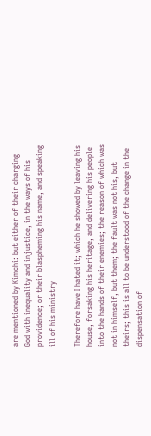are mentioned by Kimchi: but either of their charging God with inequality and injustice, in the ways of his providence; or their blaspheming his name, and speaking ill of his ministry

Therefore have I hated it; which he showed by leaving his house, forsaking his heritage, and delivering his people into the hands of their enemies; the reason of which was not in himself, but them; the fault was not his, but theirs; this is all to be understood of the change in the dispensation of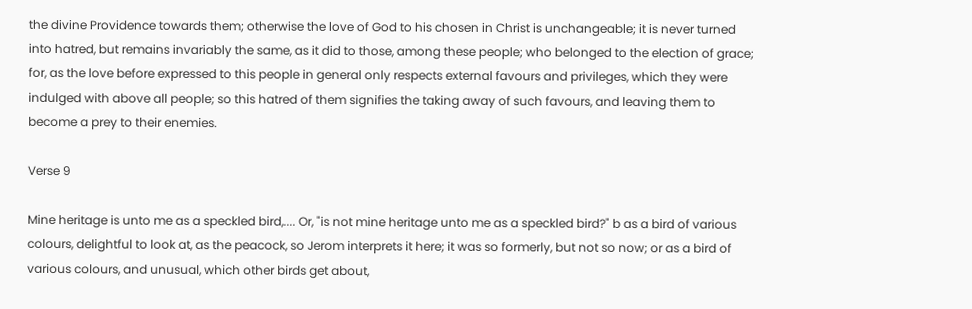the divine Providence towards them; otherwise the love of God to his chosen in Christ is unchangeable; it is never turned into hatred, but remains invariably the same, as it did to those, among these people; who belonged to the election of grace; for, as the love before expressed to this people in general only respects external favours and privileges, which they were indulged with above all people; so this hatred of them signifies the taking away of such favours, and leaving them to become a prey to their enemies.

Verse 9

Mine heritage is unto me as a speckled bird,.... Or, "is not mine heritage unto me as a speckled bird?" b as a bird of various colours, delightful to look at, as the peacock, so Jerom interprets it here; it was so formerly, but not so now; or as a bird of various colours, and unusual, which other birds get about,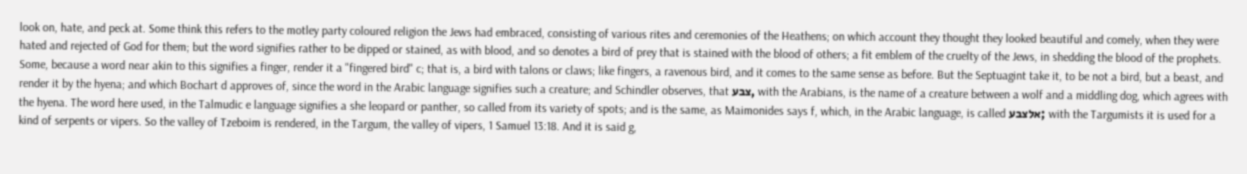look on, hate, and peck at. Some think this refers to the motley party coloured religion the Jews had embraced, consisting of various rites and ceremonies of the Heathens; on which account they thought they looked beautiful and comely, when they were hated and rejected of God for them; but the word signifies rather to be dipped or stained, as with blood, and so denotes a bird of prey that is stained with the blood of others; a fit emblem of the cruelty of the Jews, in shedding the blood of the prophets. Some, because a word near akin to this signifies a finger, render it a "fingered bird" c; that is, a bird with talons or claws; like fingers, a ravenous bird, and it comes to the same sense as before. But the Septuagint take it, to be not a bird, but a beast, and render it by the hyena; and which Bochart d approves of, since the word in the Arabic language signifies such a creature; and Schindler observes, that צבע, with the Arabians, is the name of a creature between a wolf and a middling dog, which agrees with the hyena. The word here used, in the Talmudic e language signifies a she leopard or panther, so called from its variety of spots; and is the same, as Maimonides says f, which, in the Arabic language, is called אלצבע; with the Targumists it is used for a kind of serpents or vipers. So the valley of Tzeboim is rendered, in the Targum, the valley of vipers, 1 Samuel 13:18. And it is said g,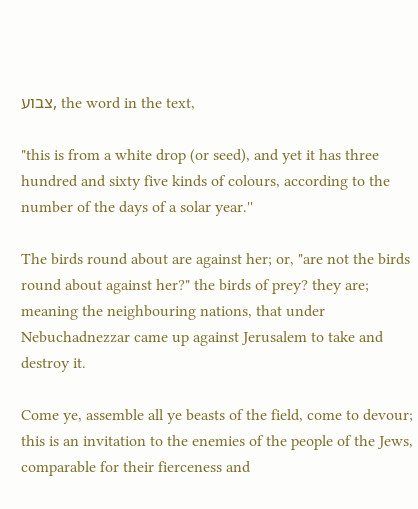צבוע, the word in the text,

"this is from a white drop (or seed), and yet it has three hundred and sixty five kinds of colours, according to the number of the days of a solar year.''

The birds round about are against her; or, "are not the birds round about against her?" the birds of prey? they are; meaning the neighbouring nations, that under Nebuchadnezzar came up against Jerusalem to take and destroy it.

Come ye, assemble all ye beasts of the field, come to devour; this is an invitation to the enemies of the people of the Jews, comparable for their fierceness and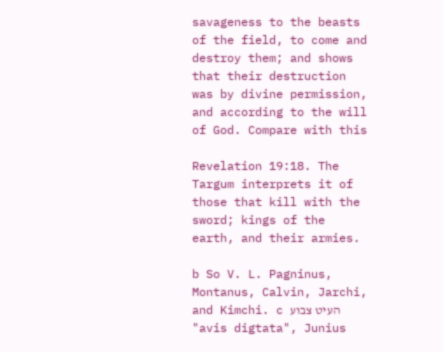savageness to the beasts of the field, to come and destroy them; and shows that their destruction was by divine permission, and according to the will of God. Compare with this

Revelation 19:18. The Targum interprets it of those that kill with the sword; kings of the earth, and their armies.

b So V. L. Pagninus, Montanus, Calvin, Jarchi, and Kimchi. c העיט צבוע "avis digtata", Junius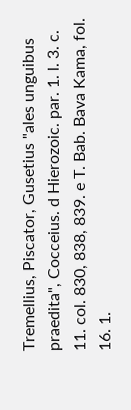Tremellius, Piscator, Gusetius "ales unguibus praedita", Cocceius. d Hierozoic. par. 1. l. 3. c. 11. col. 830, 838, 839. e T. Bab. Bava Kama, fol. 16. 1.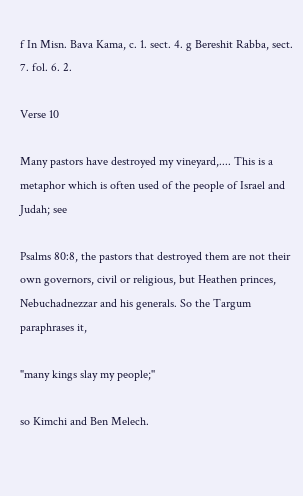f In Misn. Bava Kama, c. 1. sect. 4. g Bereshit Rabba, sect. 7. fol. 6. 2.

Verse 10

Many pastors have destroyed my vineyard,.... This is a metaphor which is often used of the people of Israel and Judah; see

Psalms 80:8, the pastors that destroyed them are not their own governors, civil or religious, but Heathen princes, Nebuchadnezzar and his generals. So the Targum paraphrases it,

"many kings slay my people;''

so Kimchi and Ben Melech.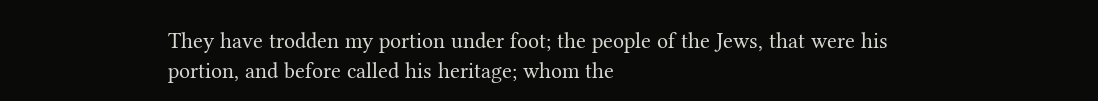They have trodden my portion under foot; the people of the Jews, that were his portion, and before called his heritage; whom the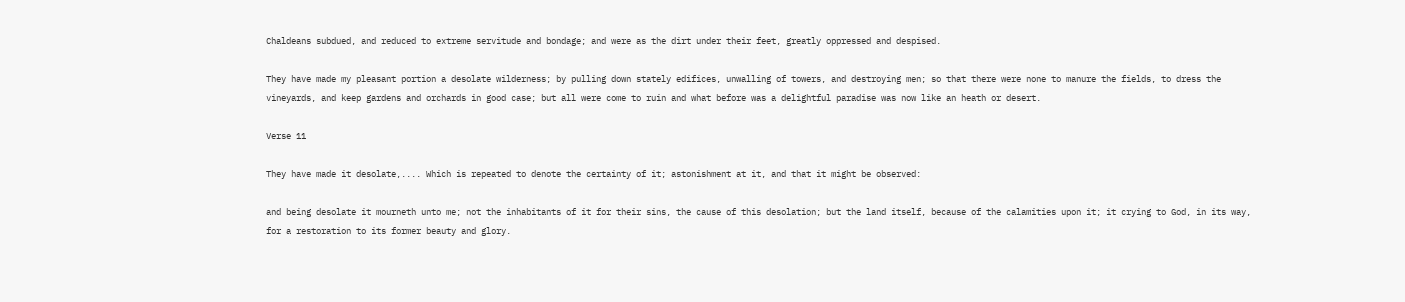Chaldeans subdued, and reduced to extreme servitude and bondage; and were as the dirt under their feet, greatly oppressed and despised.

They have made my pleasant portion a desolate wilderness; by pulling down stately edifices, unwalling of towers, and destroying men; so that there were none to manure the fields, to dress the vineyards, and keep gardens and orchards in good case; but all were come to ruin and what before was a delightful paradise was now like an heath or desert.

Verse 11

They have made it desolate,.... Which is repeated to denote the certainty of it; astonishment at it, and that it might be observed:

and being desolate it mourneth unto me; not the inhabitants of it for their sins, the cause of this desolation; but the land itself, because of the calamities upon it; it crying to God, in its way, for a restoration to its former beauty and glory.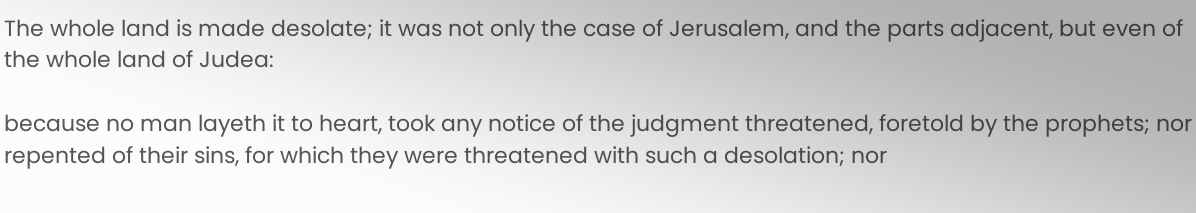The whole land is made desolate; it was not only the case of Jerusalem, and the parts adjacent, but even of the whole land of Judea:

because no man layeth it to heart, took any notice of the judgment threatened, foretold by the prophets; nor repented of their sins, for which they were threatened with such a desolation; nor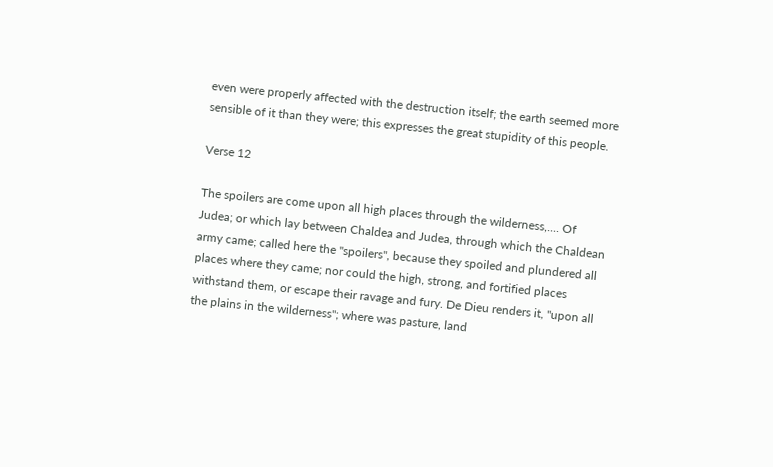even were properly affected with the destruction itself; the earth seemed more sensible of it than they were; this expresses the great stupidity of this people.

Verse 12

The spoilers are come upon all high places through the wilderness,.... Of Judea; or which lay between Chaldea and Judea, through which the Chaldean army came; called here the "spoilers", because they spoiled and plundered all places where they came; nor could the high, strong, and fortified places withstand them, or escape their ravage and fury. De Dieu renders it, "upon all the plains in the wilderness"; where was pasture, land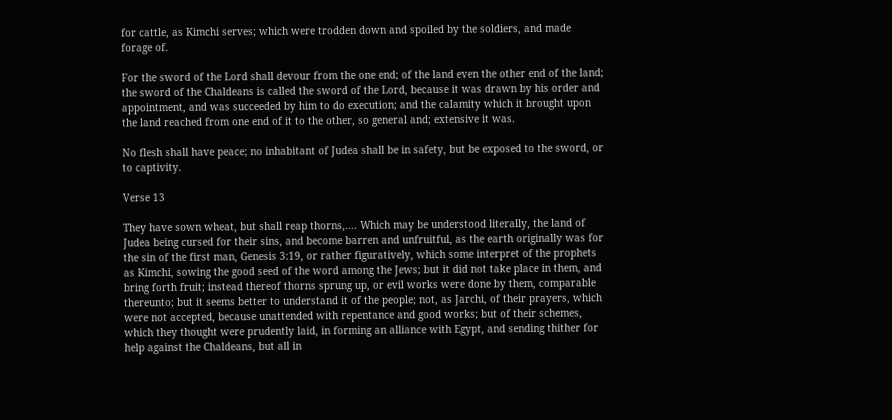for cattle, as Kimchi serves; which were trodden down and spoiled by the soldiers, and made forage of.

For the sword of the Lord shall devour from the one end; of the land even the other end of the land; the sword of the Chaldeans is called the sword of the Lord, because it was drawn by his order and appointment, and was succeeded by him to do execution; and the calamity which it brought upon the land reached from one end of it to the other, so general and; extensive it was.

No flesh shall have peace; no inhabitant of Judea shall be in safety, but be exposed to the sword, or to captivity.

Verse 13

They have sown wheat, but shall reap thorns,.... Which may be understood literally, the land of Judea being cursed for their sins, and become barren and unfruitful, as the earth originally was for the sin of the first man, Genesis 3:19, or rather figuratively, which some interpret of the prophets as Kimchi, sowing the good seed of the word among the Jews; but it did not take place in them, and bring forth fruit; instead thereof thorns sprung up, or evil works were done by them, comparable thereunto; but it seems better to understand it of the people; not, as Jarchi, of their prayers, which were not accepted, because unattended with repentance and good works; but of their schemes, which they thought were prudently laid, in forming an alliance with Egypt, and sending thither for help against the Chaldeans, but all in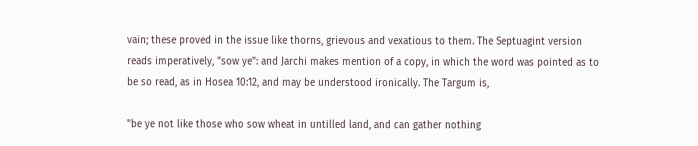vain; these proved in the issue like thorns, grievous and vexatious to them. The Septuagint version reads imperatively, "sow ye": and Jarchi makes mention of a copy, in which the word was pointed as to be so read, as in Hosea 10:12, and may be understood ironically. The Targum is,

"be ye not like those who sow wheat in untilled land, and can gather nothing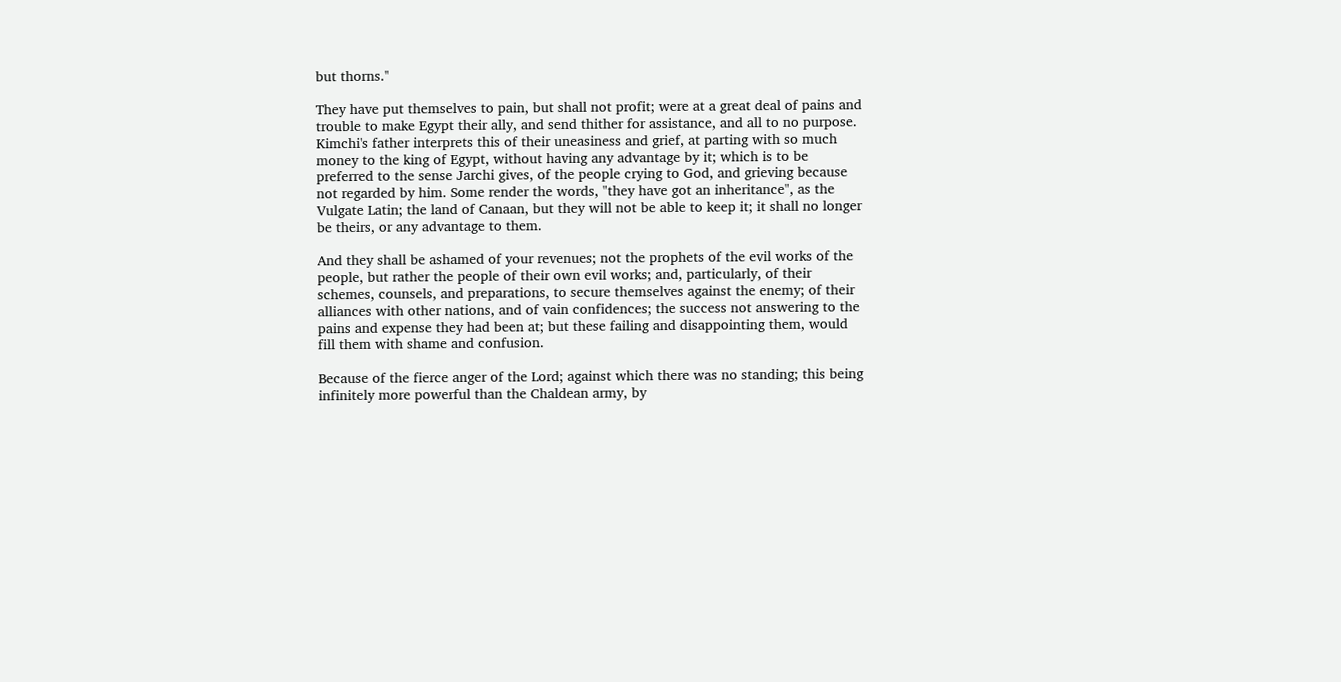but thorns.''

They have put themselves to pain, but shall not profit; were at a great deal of pains and trouble to make Egypt their ally, and send thither for assistance, and all to no purpose. Kimchi's father interprets this of their uneasiness and grief, at parting with so much money to the king of Egypt, without having any advantage by it; which is to be preferred to the sense Jarchi gives, of the people crying to God, and grieving because not regarded by him. Some render the words, "they have got an inheritance", as the Vulgate Latin; the land of Canaan, but they will not be able to keep it; it shall no longer be theirs, or any advantage to them.

And they shall be ashamed of your revenues; not the prophets of the evil works of the people, but rather the people of their own evil works; and, particularly, of their schemes, counsels, and preparations, to secure themselves against the enemy; of their alliances with other nations, and of vain confidences; the success not answering to the pains and expense they had been at; but these failing and disappointing them, would fill them with shame and confusion.

Because of the fierce anger of the Lord; against which there was no standing; this being infinitely more powerful than the Chaldean army, by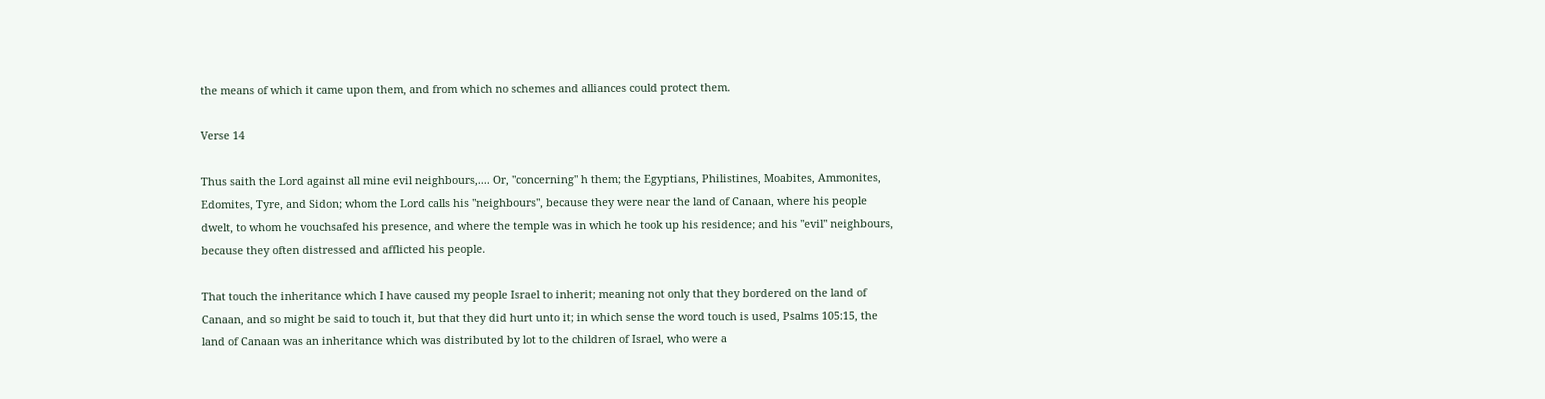the means of which it came upon them, and from which no schemes and alliances could protect them.

Verse 14

Thus saith the Lord against all mine evil neighbours,.... Or, "concerning" h them; the Egyptians, Philistines, Moabites, Ammonites, Edomites, Tyre, and Sidon; whom the Lord calls his "neighbours", because they were near the land of Canaan, where his people dwelt, to whom he vouchsafed his presence, and where the temple was in which he took up his residence; and his "evil" neighbours, because they often distressed and afflicted his people.

That touch the inheritance which I have caused my people Israel to inherit; meaning not only that they bordered on the land of Canaan, and so might be said to touch it, but that they did hurt unto it; in which sense the word touch is used, Psalms 105:15, the land of Canaan was an inheritance which was distributed by lot to the children of Israel, who were a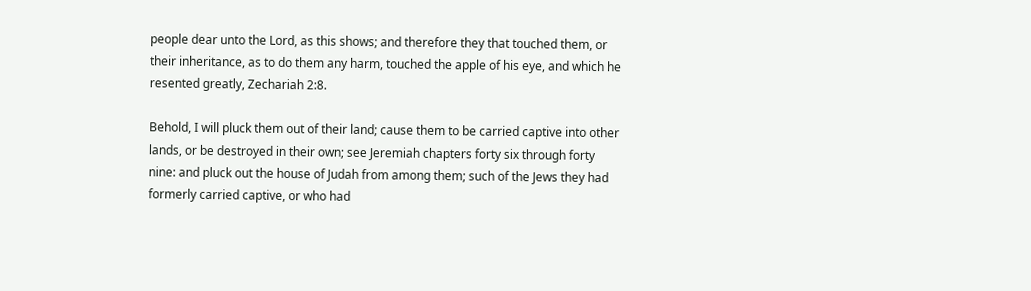people dear unto the Lord, as this shows; and therefore they that touched them, or their inheritance, as to do them any harm, touched the apple of his eye, and which he resented greatly, Zechariah 2:8.

Behold, I will pluck them out of their land; cause them to be carried captive into other lands, or be destroyed in their own; see Jeremiah chapters forty six through forty nine: and pluck out the house of Judah from among them; such of the Jews they had formerly carried captive, or who had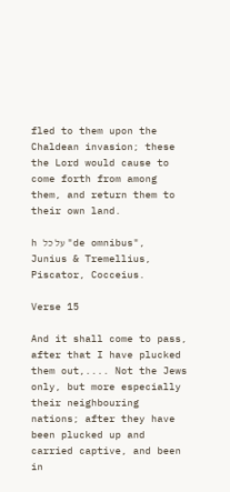fled to them upon the Chaldean invasion; these the Lord would cause to come forth from among them, and return them to their own land.

h על כל "de omnibus", Junius & Tremellius, Piscator, Cocceius.

Verse 15

And it shall come to pass, after that I have plucked them out,.... Not the Jews only, but more especially their neighbouring nations; after they have been plucked up and carried captive, and been in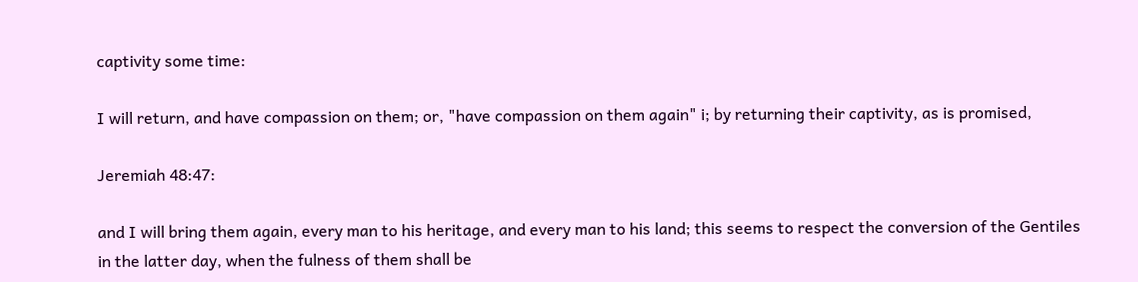captivity some time:

I will return, and have compassion on them; or, "have compassion on them again" i; by returning their captivity, as is promised,

Jeremiah 48:47:

and I will bring them again, every man to his heritage, and every man to his land; this seems to respect the conversion of the Gentiles in the latter day, when the fulness of them shall be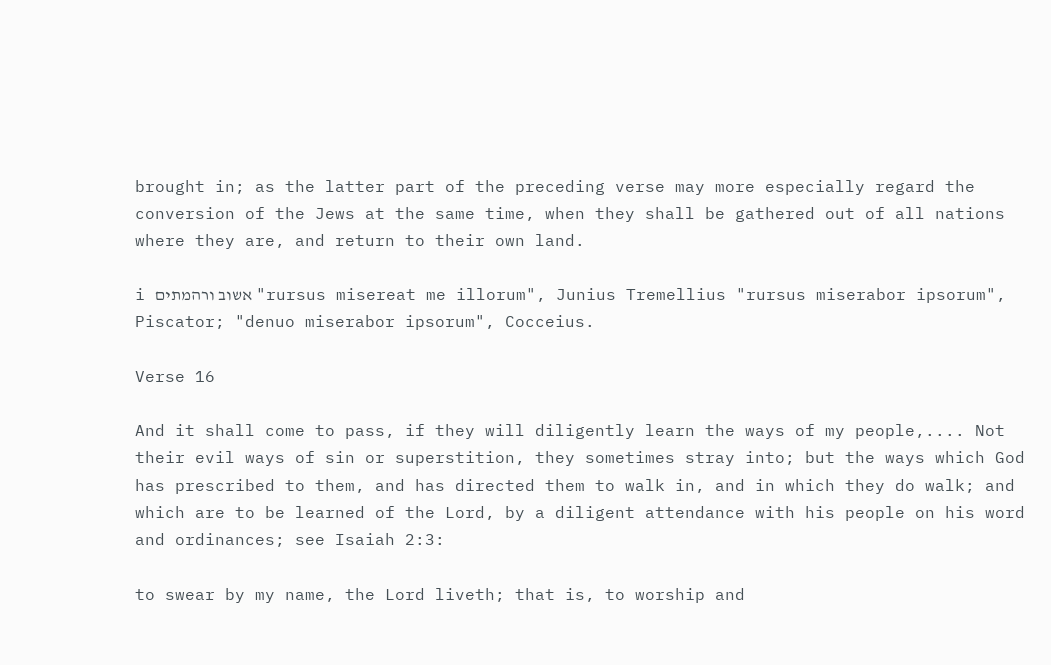brought in; as the latter part of the preceding verse may more especially regard the conversion of the Jews at the same time, when they shall be gathered out of all nations where they are, and return to their own land.

i אשוב ורהמתים "rursus misereat me illorum", Junius Tremellius "rursus miserabor ipsorum", Piscator; "denuo miserabor ipsorum", Cocceius.

Verse 16

And it shall come to pass, if they will diligently learn the ways of my people,.... Not their evil ways of sin or superstition, they sometimes stray into; but the ways which God has prescribed to them, and has directed them to walk in, and in which they do walk; and which are to be learned of the Lord, by a diligent attendance with his people on his word and ordinances; see Isaiah 2:3:

to swear by my name, the Lord liveth; that is, to worship and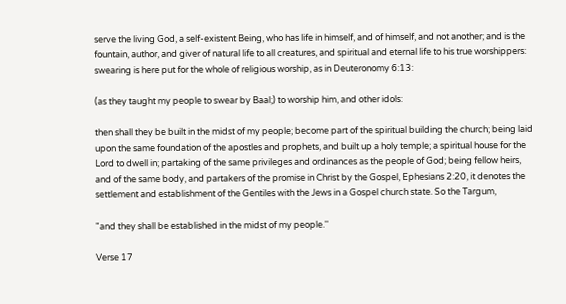serve the living God, a self-existent Being, who has life in himself, and of himself, and not another; and is the fountain, author, and giver of natural life to all creatures, and spiritual and eternal life to his true worshippers: swearing is here put for the whole of religious worship, as in Deuteronomy 6:13:

(as they taught my people to swear by Baal;) to worship him, and other idols:

then shall they be built in the midst of my people; become part of the spiritual building the church; being laid upon the same foundation of the apostles and prophets, and built up a holy temple; a spiritual house for the Lord to dwell in; partaking of the same privileges and ordinances as the people of God; being fellow heirs, and of the same body, and partakers of the promise in Christ by the Gospel, Ephesians 2:20, it denotes the settlement and establishment of the Gentiles with the Jews in a Gospel church state. So the Targum,

"and they shall be established in the midst of my people.''

Verse 17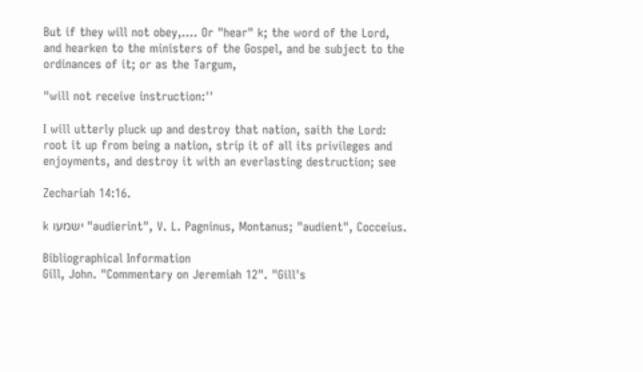But if they will not obey,.... Or "hear" k; the word of the Lord, and hearken to the ministers of the Gospel, and be subject to the ordinances of it; or as the Targum,

"will not receive instruction:''

I will utterly pluck up and destroy that nation, saith the Lord: root it up from being a nation, strip it of all its privileges and enjoyments, and destroy it with an everlasting destruction; see

Zechariah 14:16.

k ישמעו "audierint", V. L. Pagninus, Montanus; "audient", Cocceius.

Bibliographical Information
Gill, John. "Commentary on Jeremiah 12". "Gill's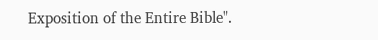Exposition of the Entire Bible".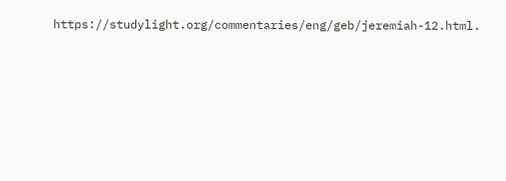https://studylight.org/commentaries/eng/geb/jeremiah-12.html.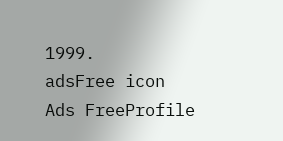1999.
adsFree icon
Ads FreeProfile